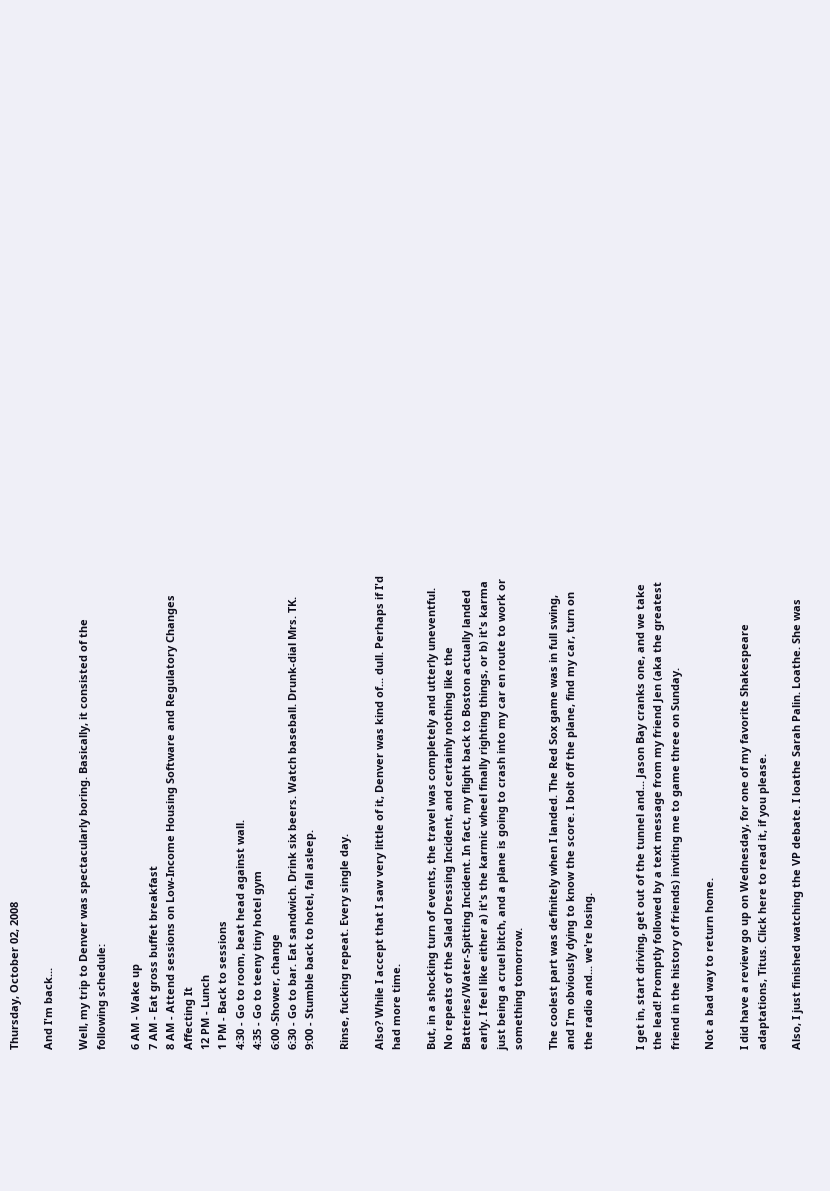Thursday, October 02, 2008

And I'm back...

Well, my trip to Denver was spectacularly boring. Basically, it consisted of the following schedule:

6 AM - Wake up
7 AM - Eat gross buffet breakfast
8 AM - Attend sessions on Low-Income Housing Software and Regulatory Changes Affecting It
12 PM - Lunch
1 PM - Back to sessions
4:30 - Go to room, beat head against wall.
4:35 - Go to teeny tiny hotel gym
6:00 -Shower, change
6:30 - Go to bar. Eat sandwich. Drink six beers. Watch baseball. Drunk-dial Mrs. TK.
9:00 - Stumble back to hotel, fall asleep.

Rinse, fucking repeat. Every single day.

Also? While I accept that I saw very little of it, Denver was kind of... dull. Perhaps if I'd had more time.

But, in a shocking turn of events, the travel was completely and utterly uneventful. No repeats of the Salad Dressing Incident, and certainly nothing like the Batteries/Water-Spitting Incident. In fact, my flight back to Boston actually landed early. I feel like either a) it's the karmic wheel finally righting things, or b) it's karma just being a cruel bitch, and a plane is going to crash into my car en route to work or something tomorrow.

The coolest part was definitely when I landed. The Red Sox game was in full swing, and I'm obviously dying to know the score. I bolt off the plane, find my car, turn on the radio and... we're losing.


I get in, start driving, get out of the tunnel and... Jason Bay cranks one, and we take the lead! Promptly followed by a text message from my friend Jen (aka the greatest friend in the history of friends) inviting me to game three on Sunday.

Not a bad way to return home.

I did have a review go up on Wednesday, for one of my favorite Shakespeare adaptations, Titus. Click here to read it, if you please.

Also, I just finished watching the VP debate. I loathe Sarah Palin. Loathe. She was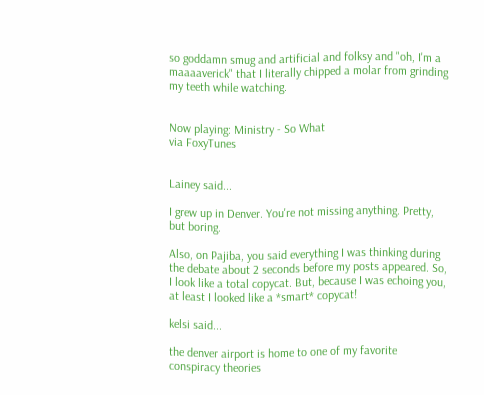so goddamn smug and artificial and folksy and "oh, I'm a maaaaverick" that I literally chipped a molar from grinding my teeth while watching.


Now playing: Ministry - So What
via FoxyTunes


Lainey said...

I grew up in Denver. You're not missing anything. Pretty, but boring.

Also, on Pajiba, you said everything I was thinking during the debate about 2 seconds before my posts appeared. So, I look like a total copycat. But, because I was echoing you, at least I looked like a *smart* copycat!

kelsi said...

the denver airport is home to one of my favorite conspiracy theories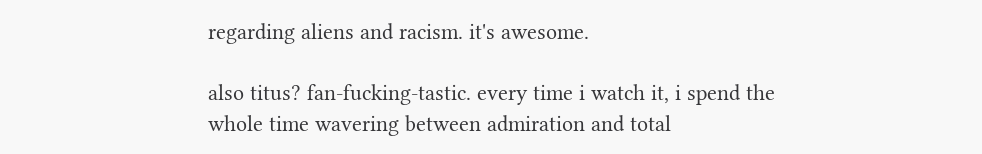regarding aliens and racism. it's awesome.

also titus? fan-fucking-tastic. every time i watch it, i spend the whole time wavering between admiration and total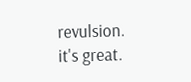revulsion. it's great.